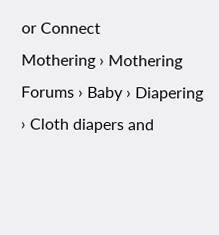or Connect
Mothering › Mothering Forums › Baby › Diapering › Cloth diapers and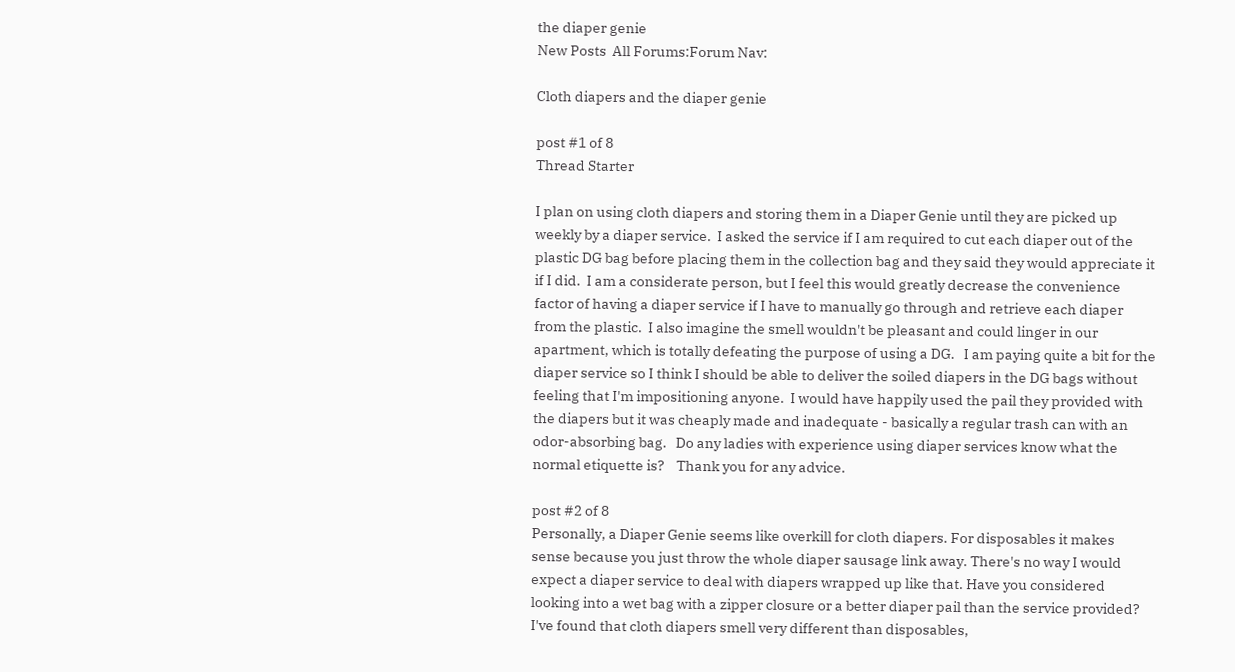the diaper genie
New Posts  All Forums:Forum Nav:

Cloth diapers and the diaper genie

post #1 of 8
Thread Starter

I plan on using cloth diapers and storing them in a Diaper Genie until they are picked up weekly by a diaper service.  I asked the service if I am required to cut each diaper out of the plastic DG bag before placing them in the collection bag and they said they would appreciate it if I did.  I am a considerate person, but I feel this would greatly decrease the convenience factor of having a diaper service if I have to manually go through and retrieve each diaper from the plastic.  I also imagine the smell wouldn't be pleasant and could linger in our apartment, which is totally defeating the purpose of using a DG.   I am paying quite a bit for the diaper service so I think I should be able to deliver the soiled diapers in the DG bags without feeling that I'm impositioning anyone.  I would have happily used the pail they provided with the diapers but it was cheaply made and inadequate - basically a regular trash can with an odor-absorbing bag.   Do any ladies with experience using diaper services know what the normal etiquette is?    Thank you for any advice.

post #2 of 8
Personally, a Diaper Genie seems like overkill for cloth diapers. For disposables it makes sense because you just throw the whole diaper sausage link away. There's no way I would expect a diaper service to deal with diapers wrapped up like that. Have you considered looking into a wet bag with a zipper closure or a better diaper pail than the service provided? I've found that cloth diapers smell very different than disposables,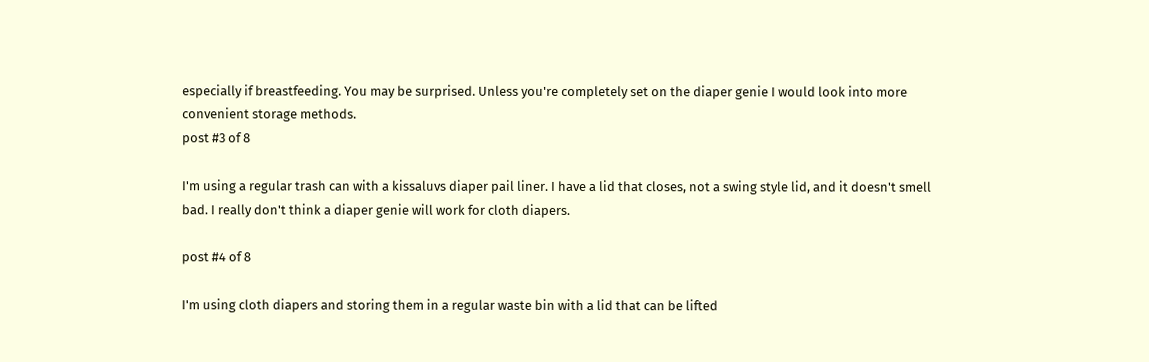especially if breastfeeding. You may be surprised. Unless you're completely set on the diaper genie I would look into more convenient storage methods.
post #3 of 8

I'm using a regular trash can with a kissaluvs diaper pail liner. I have a lid that closes, not a swing style lid, and it doesn't smell bad. I really don't think a diaper genie will work for cloth diapers.

post #4 of 8

I'm using cloth diapers and storing them in a regular waste bin with a lid that can be lifted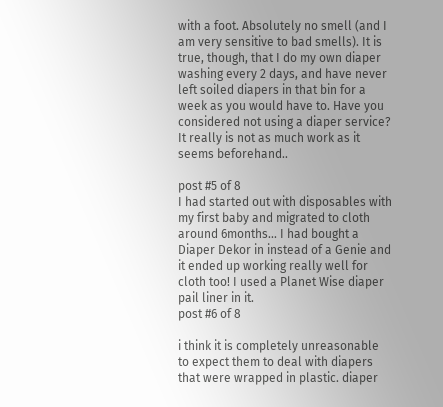with a foot. Absolutely no smell (and I am very sensitive to bad smells). It is true, though, that I do my own diaper washing every 2 days, and have never left soiled diapers in that bin for a week as you would have to. Have you considered not using a diaper service? It really is not as much work as it seems beforehand..

post #5 of 8
I had started out with disposables with my first baby and migrated to cloth around 6months... I had bought a Diaper Dekor in instead of a Genie and it ended up working really well for cloth too! I used a Planet Wise diaper pail liner in it.
post #6 of 8

i think it is completely unreasonable to expect them to deal with diapers that were wrapped in plastic. diaper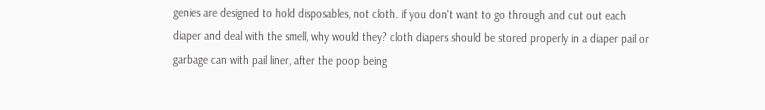genies are designed to hold disposables, not cloth. if you don't want to go through and cut out each diaper and deal with the smell, why would they? cloth diapers should be stored properly in a diaper pail or garbage can with pail liner, after the poop being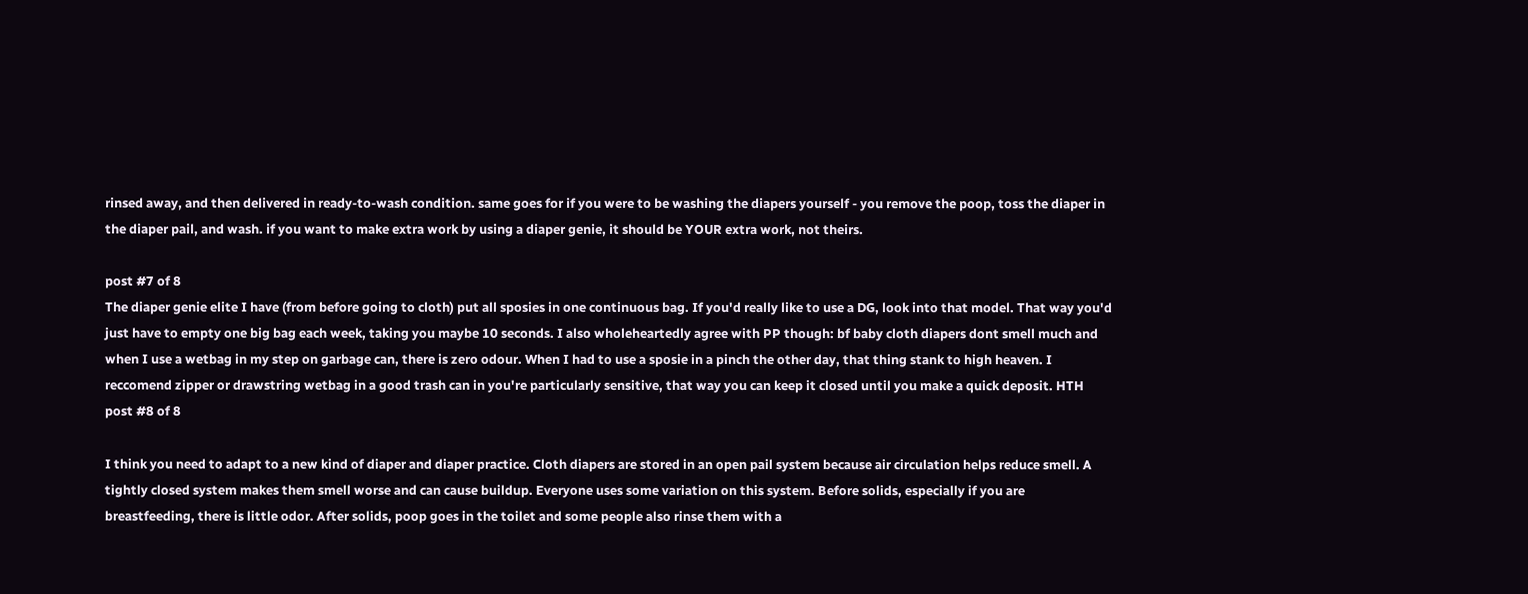rinsed away, and then delivered in ready-to-wash condition. same goes for if you were to be washing the diapers yourself - you remove the poop, toss the diaper in the diaper pail, and wash. if you want to make extra work by using a diaper genie, it should be YOUR extra work, not theirs.

post #7 of 8
The diaper genie elite I have (from before going to cloth) put all sposies in one continuous bag. If you'd really like to use a DG, look into that model. That way you'd just have to empty one big bag each week, taking you maybe 10 seconds. I also wholeheartedly agree with PP though: bf baby cloth diapers dont smell much and when I use a wetbag in my step on garbage can, there is zero odour. When I had to use a sposie in a pinch the other day, that thing stank to high heaven. I reccomend zipper or drawstring wetbag in a good trash can in you're particularly sensitive, that way you can keep it closed until you make a quick deposit. HTH
post #8 of 8

I think you need to adapt to a new kind of diaper and diaper practice. Cloth diapers are stored in an open pail system because air circulation helps reduce smell. A tightly closed system makes them smell worse and can cause buildup. Everyone uses some variation on this system. Before solids, especially if you are breastfeeding, there is little odor. After solids, poop goes in the toilet and some people also rinse them with a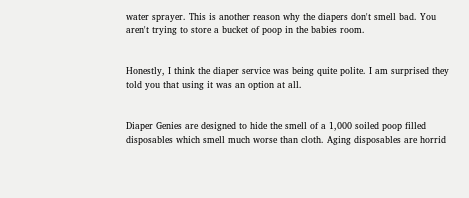water sprayer. This is another reason why the diapers don't smell bad. You aren't trying to store a bucket of poop in the babies room.


Honestly, I think the diaper service was being quite polite. I am surprised they told you that using it was an option at all.


Diaper Genies are designed to hide the smell of a 1,000 soiled poop filled disposables which smell much worse than cloth. Aging disposables are horrid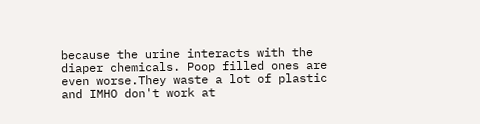because the urine interacts with the diaper chemicals. Poop filled ones are even worse.They waste a lot of plastic and IMHO don't work at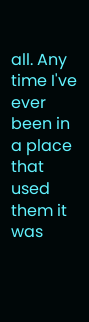all. Any time I've ever been in a place that used them it was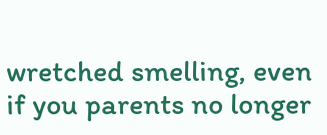wretched smelling, even if you parents no longer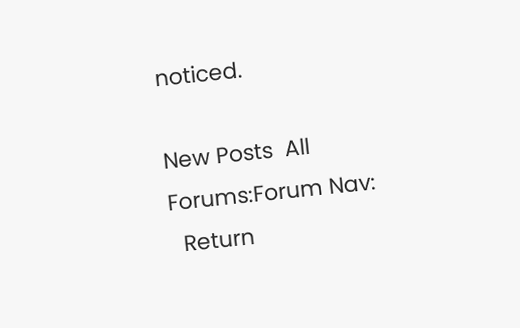noticed.

New Posts  All Forums:Forum Nav:
  Return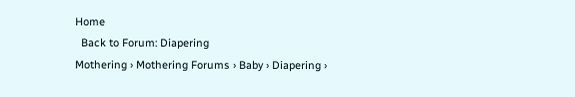Home
  Back to Forum: Diapering
Mothering › Mothering Forums › Baby › Diapering ›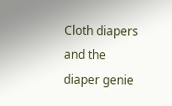Cloth diapers and the diaper genie